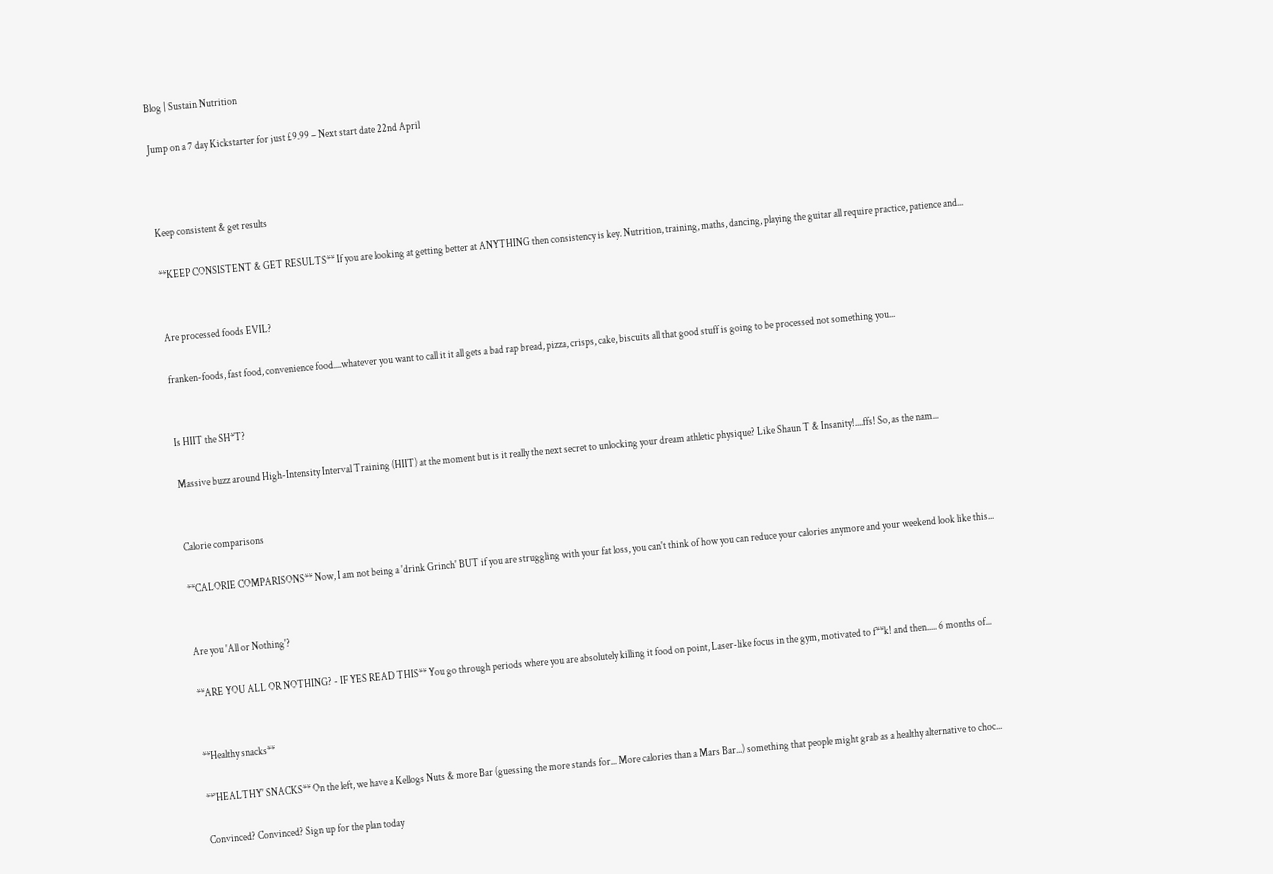Blog | Sustain Nutrition

Jump on a 7 day Kickstarter for just £9.99 – Next start date 22nd April



Keep consistent & get results

**KEEP CONSISTENT & GET RESULTS** If you are looking at getting better at ANYTHING then consistency is key. Nutrition, training, maths, dancing, playing the guitar all require practice, patience and...


Are processed foods EVIL?

franken-foods, fast food, convenience food....whatever you want to call it it all gets a bad rap bread, pizza, crisps, cake, biscuits all that good stuff is going to be processed not something you...


Is HIIT the SH*T?

Massive buzz around High-Intensity Interval Training (HIIT) at the moment but is it really the next secret to unlocking your dream athletic physique? Like Shaun T & Insanity!....ffs! So, as the nam...


Calorie comparisons

**CALORIE COMPARISONS** Now, I am not being a 'drink Grinch' BUT if you are struggling with your fat loss, you can't think of how you can reduce your calories anymore and your weekend look like this...


Are you 'All or Nothing'?

**ARE YOU ALL OR NOTHING? - IF YES READ THIS** You go through periods where you are absolutely killing it food on point, Laser-like focus in the gym, motivated to f**k! and then..... 6 months of...


**Healthy snacks**

**'HEALTHY' SNACKS** On the left, we have a Kellogs Nuts & more Bar (guessing the more stands for... More calories than a Mars Bar...) something that people might grab as a healthy alternative to choc...

Convinced? Convinced? Sign up for the plan today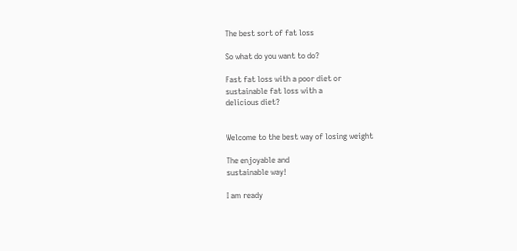The best sort of fat loss

So what do you want to do?

Fast fat loss with a poor diet or
sustainable fat loss with a
delicious diet?


Welcome to the best way of losing weight

The enjoyable and
sustainable way!

I am ready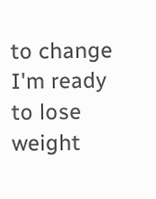to change
I'm ready to lose weight